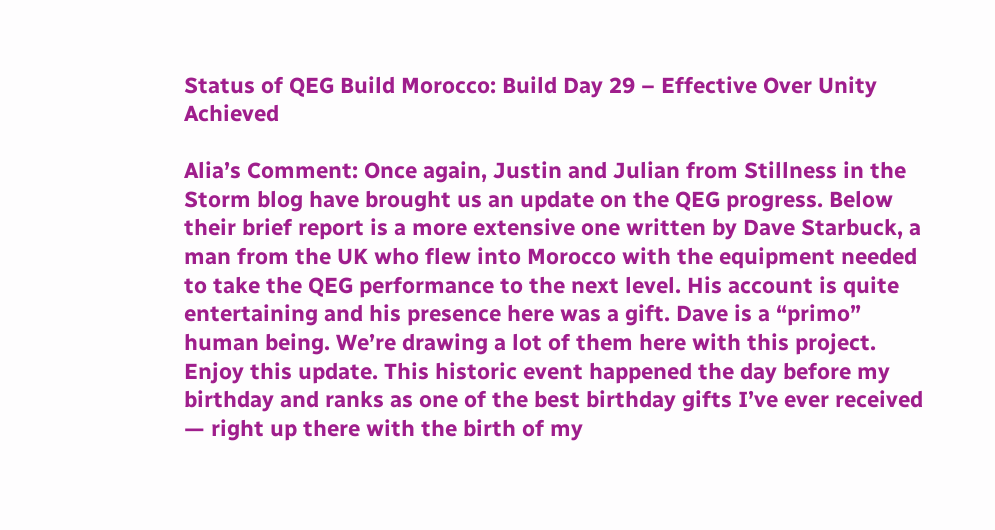Status of QEG Build Morocco: Build Day 29 – Effective Over Unity Achieved

Alia’s Comment: Once again, Justin and Julian from Stillness in the Storm blog have brought us an update on the QEG progress. Below their brief report is a more extensive one written by Dave Starbuck, a man from the UK who flew into Morocco with the equipment needed to take the QEG performance to the next level. His account is quite entertaining and his presence here was a gift. Dave is a “primo” human being. We’re drawing a lot of them here with this project. Enjoy this update. This historic event happened the day before my birthday and ranks as one of the best birthday gifts I’ve ever received — right up there with the birth of my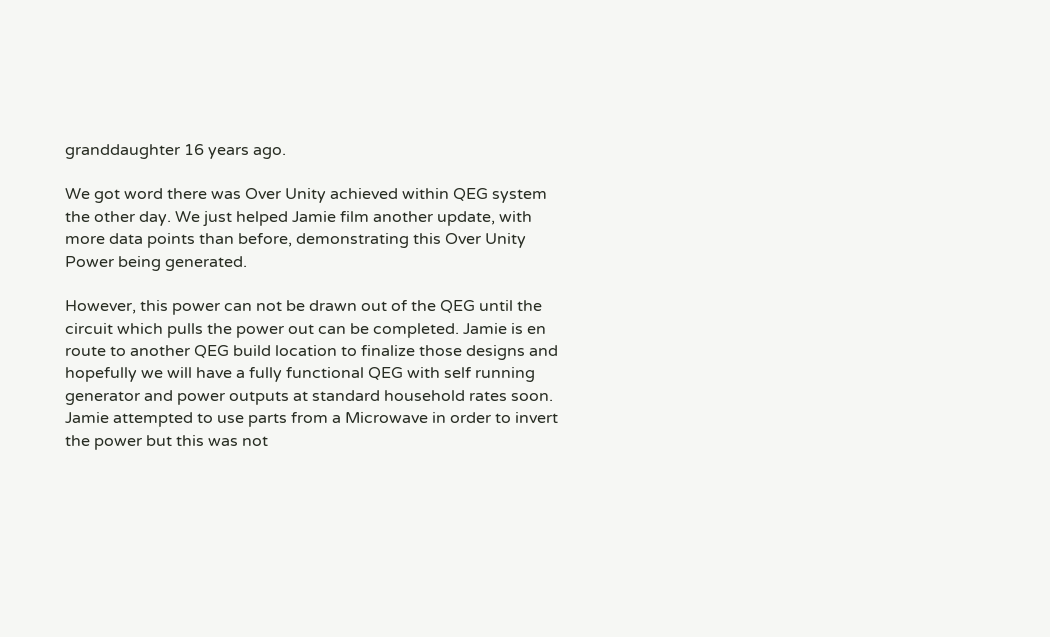granddaughter 16 years ago.

We got word there was Over Unity achieved within QEG system the other day. We just helped Jamie film another update, with more data points than before, demonstrating this Over Unity Power being generated.

However, this power can not be drawn out of the QEG until the circuit which pulls the power out can be completed. Jamie is en route to another QEG build location to finalize those designs and hopefully we will have a fully functional QEG with self running generator and power outputs at standard household rates soon. Jamie attempted to use parts from a Microwave in order to invert the power but this was not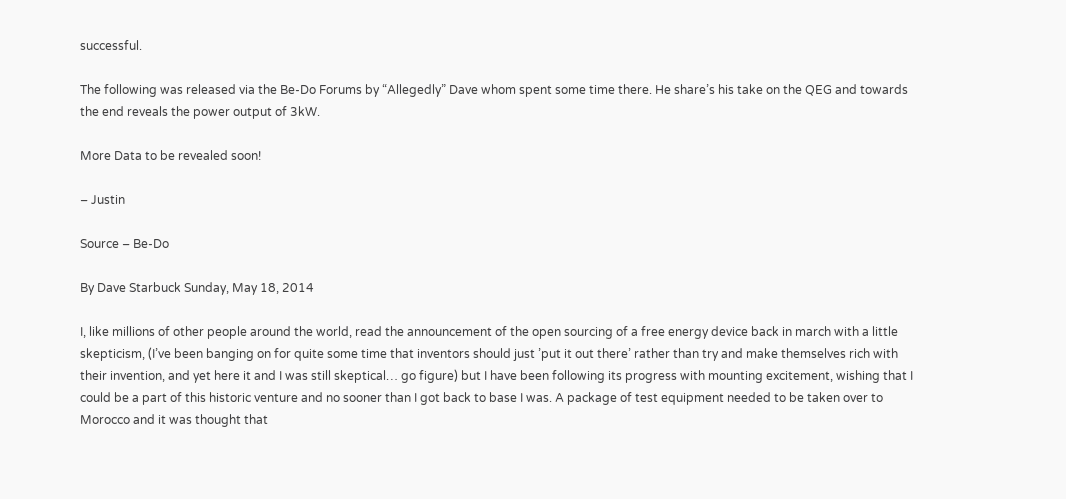successful.

The following was released via the Be-Do Forums by “Allegedly” Dave whom spent some time there. He share’s his take on the QEG and towards the end reveals the power output of 3kW.

More Data to be revealed soon!

– Justin

Source – Be-Do

By Dave Starbuck Sunday, May 18, 2014

I, like millions of other people around the world, read the announcement of the open sourcing of a free energy device back in march with a little skepticism, (I’ve been banging on for quite some time that inventors should just ’put it out there’ rather than try and make themselves rich with their invention, and yet here it and I was still skeptical… go figure) but I have been following its progress with mounting excitement, wishing that I could be a part of this historic venture and no sooner than I got back to base I was. A package of test equipment needed to be taken over to Morocco and it was thought that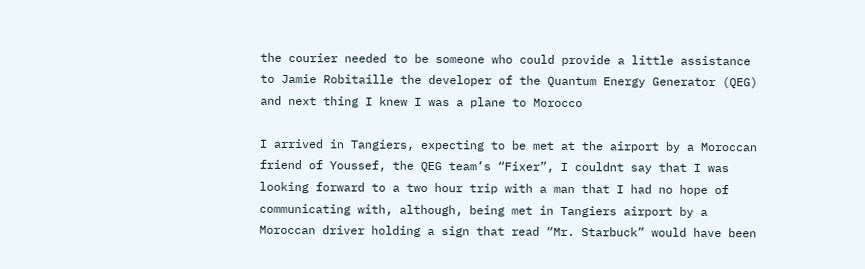the courier needed to be someone who could provide a little assistance to Jamie Robitaille the developer of the Quantum Energy Generator (QEG) and next thing I knew I was a plane to Morocco

I arrived in Tangiers, expecting to be met at the airport by a Moroccan friend of Youssef, the QEG team’s “Fixer”, I couldnt say that I was looking forward to a two hour trip with a man that I had no hope of communicating with, although, being met in Tangiers airport by a Moroccan driver holding a sign that read “Mr. Starbuck” would have been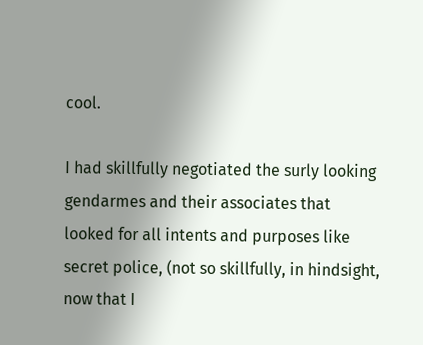cool.

I had skillfully negotiated the surly looking gendarmes and their associates that looked for all intents and purposes like secret police, (not so skillfully, in hindsight, now that I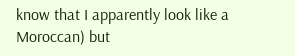know that I apparently look like a Moroccan) but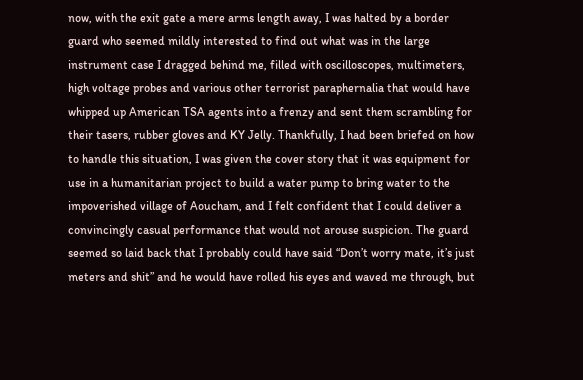now, with the exit gate a mere arms length away, I was halted by a border guard who seemed mildly interested to find out what was in the large instrument case I dragged behind me, filled with oscilloscopes, multimeters, high voltage probes and various other terrorist paraphernalia that would have whipped up American TSA agents into a frenzy and sent them scrambling for their tasers, rubber gloves and KY Jelly. Thankfully, I had been briefed on how to handle this situation, I was given the cover story that it was equipment for use in a humanitarian project to build a water pump to bring water to the impoverished village of Aoucham, and I felt confident that I could deliver a convincingly casual performance that would not arouse suspicion. The guard seemed so laid back that I probably could have said “Don’t worry mate, it’s just meters and shit” and he would have rolled his eyes and waved me through, but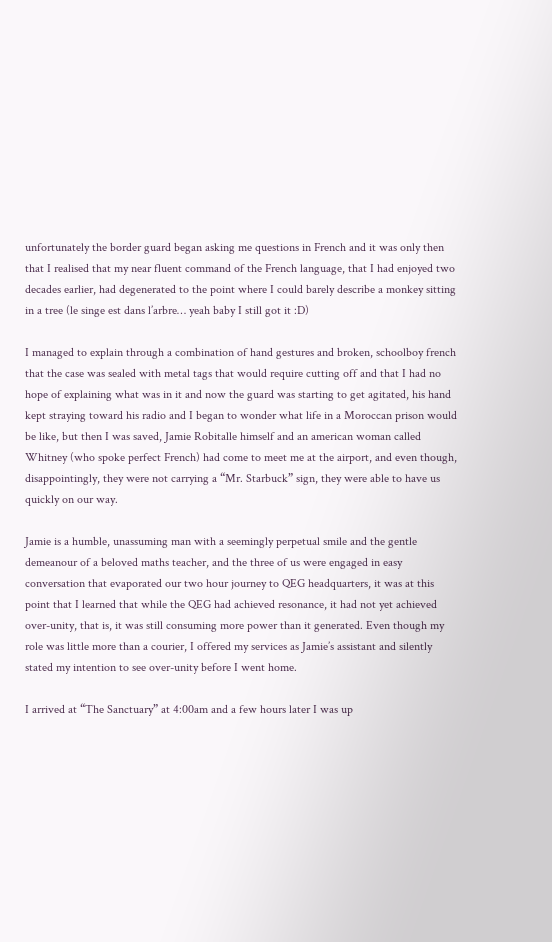unfortunately the border guard began asking me questions in French and it was only then that I realised that my near fluent command of the French language, that I had enjoyed two decades earlier, had degenerated to the point where I could barely describe a monkey sitting in a tree (le singe est dans l’arbre… yeah baby I still got it :D)

I managed to explain through a combination of hand gestures and broken, schoolboy french that the case was sealed with metal tags that would require cutting off and that I had no hope of explaining what was in it and now the guard was starting to get agitated, his hand kept straying toward his radio and I began to wonder what life in a Moroccan prison would be like, but then I was saved, Jamie Robitalle himself and an american woman called Whitney (who spoke perfect French) had come to meet me at the airport, and even though, disappointingly, they were not carrying a “Mr. Starbuck” sign, they were able to have us quickly on our way.

Jamie is a humble, unassuming man with a seemingly perpetual smile and the gentle demeanour of a beloved maths teacher, and the three of us were engaged in easy conversation that evaporated our two hour journey to QEG headquarters, it was at this point that I learned that while the QEG had achieved resonance, it had not yet achieved over-unity, that is, it was still consuming more power than it generated. Even though my role was little more than a courier, I offered my services as Jamie’s assistant and silently stated my intention to see over-unity before I went home.

I arrived at “The Sanctuary” at 4:00am and a few hours later I was up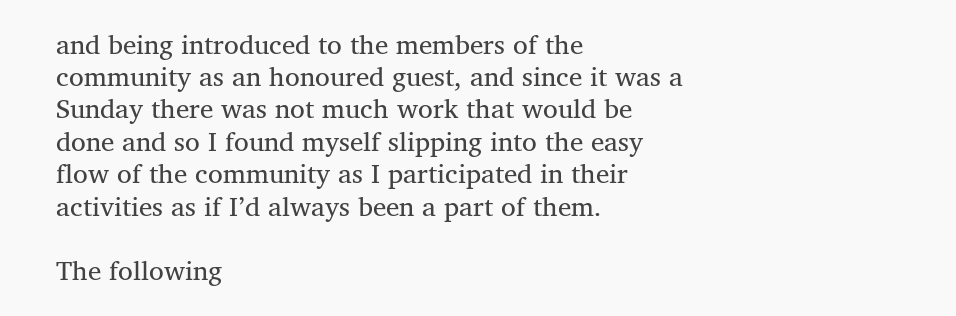and being introduced to the members of the community as an honoured guest, and since it was a Sunday there was not much work that would be done and so I found myself slipping into the easy flow of the community as I participated in their activities as if I’d always been a part of them.

The following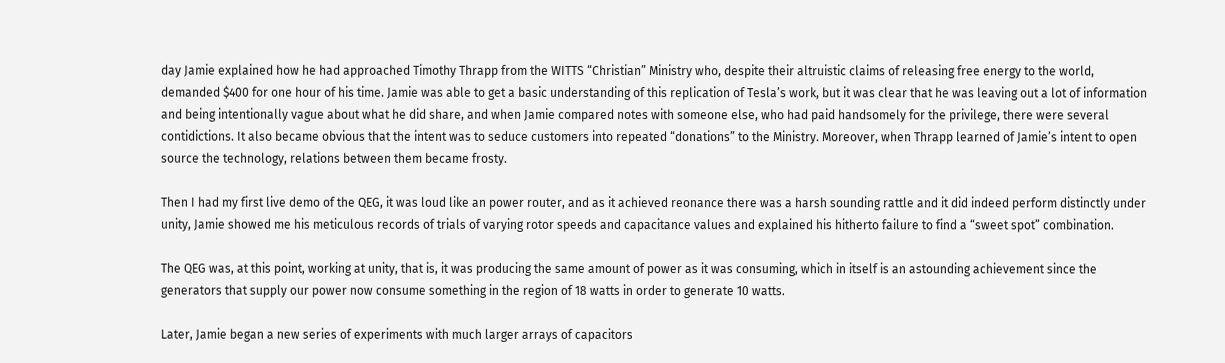day Jamie explained how he had approached Timothy Thrapp from the WITTS “Christian” Ministry who, despite their altruistic claims of releasing free energy to the world, demanded $400 for one hour of his time. Jamie was able to get a basic understanding of this replication of Tesla’s work, but it was clear that he was leaving out a lot of information and being intentionally vague about what he did share, and when Jamie compared notes with someone else, who had paid handsomely for the privilege, there were several contidictions. It also became obvious that the intent was to seduce customers into repeated “donations” to the Ministry. Moreover, when Thrapp learned of Jamie’s intent to open source the technology, relations between them became frosty.

Then I had my first live demo of the QEG, it was loud like an power router, and as it achieved reonance there was a harsh sounding rattle and it did indeed perform distinctly under unity, Jamie showed me his meticulous records of trials of varying rotor speeds and capacitance values and explained his hitherto failure to find a “sweet spot” combination.

The QEG was, at this point, working at unity, that is, it was producing the same amount of power as it was consuming, which in itself is an astounding achievement since the generators that supply our power now consume something in the region of 18 watts in order to generate 10 watts.

Later, Jamie began a new series of experiments with much larger arrays of capacitors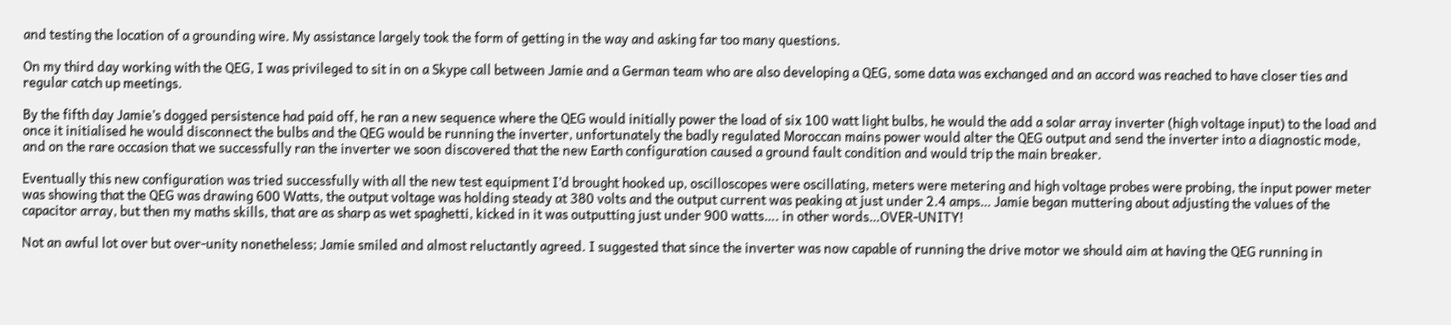and testing the location of a grounding wire. My assistance largely took the form of getting in the way and asking far too many questions.

On my third day working with the QEG, I was privileged to sit in on a Skype call between Jamie and a German team who are also developing a QEG, some data was exchanged and an accord was reached to have closer ties and regular catch up meetings.

By the fifth day Jamie’s dogged persistence had paid off, he ran a new sequence where the QEG would initially power the load of six 100 watt light bulbs, he would the add a solar array inverter (high voltage input) to the load and once it initialised he would disconnect the bulbs and the QEG would be running the inverter, unfortunately the badly regulated Moroccan mains power would alter the QEG output and send the inverter into a diagnostic mode, and on the rare occasion that we successfully ran the inverter we soon discovered that the new Earth configuration caused a ground fault condition and would trip the main breaker.

Eventually this new configuration was tried successfully with all the new test equipment I’d brought hooked up, oscilloscopes were oscillating, meters were metering and high voltage probes were probing, the input power meter was showing that the QEG was drawing 600 Watts, the output voltage was holding steady at 380 volts and the output current was peaking at just under 2.4 amps… Jamie began muttering about adjusting the values of the capacitor array, but then my maths skills, that are as sharp as wet spaghetti, kicked in it was outputting just under 900 watts…. in other words…OVER-UNITY!

Not an awful lot over but over-unity nonetheless; Jamie smiled and almost reluctantly agreed. I suggested that since the inverter was now capable of running the drive motor we should aim at having the QEG running in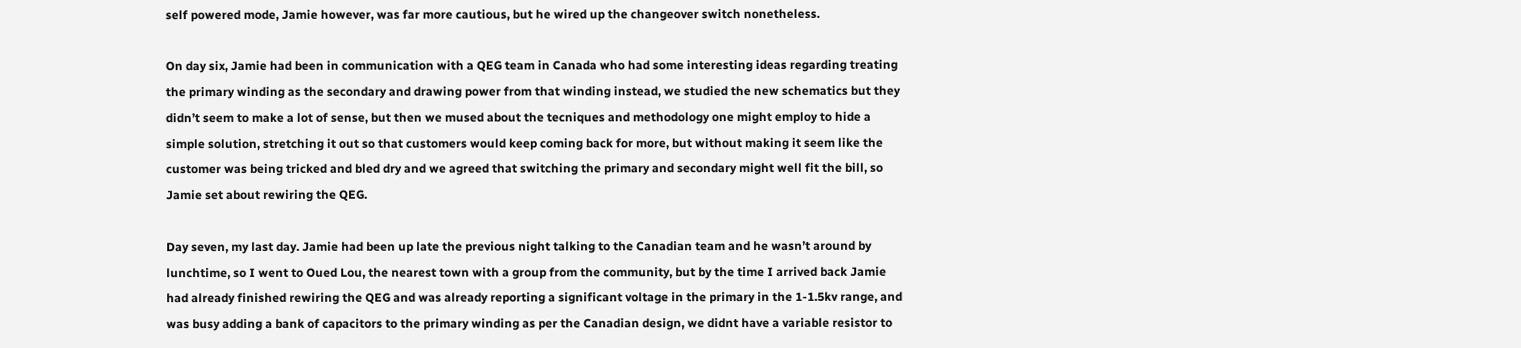self powered mode, Jamie however, was far more cautious, but he wired up the changeover switch nonetheless.

On day six, Jamie had been in communication with a QEG team in Canada who had some interesting ideas regarding treating the primary winding as the secondary and drawing power from that winding instead, we studied the new schematics but they didn’t seem to make a lot of sense, but then we mused about the tecniques and methodology one might employ to hide a simple solution, stretching it out so that customers would keep coming back for more, but without making it seem like the customer was being tricked and bled dry and we agreed that switching the primary and secondary might well fit the bill, so Jamie set about rewiring the QEG.

Day seven, my last day. Jamie had been up late the previous night talking to the Canadian team and he wasn’t around by lunchtime, so I went to Oued Lou, the nearest town with a group from the community, but by the time I arrived back Jamie had already finished rewiring the QEG and was already reporting a significant voltage in the primary in the 1-1.5kv range, and was busy adding a bank of capacitors to the primary winding as per the Canadian design, we didnt have a variable resistor to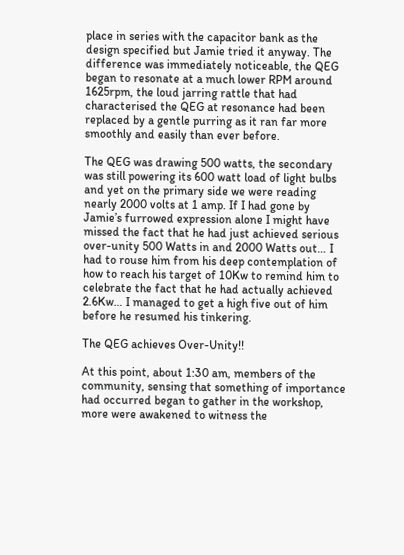place in series with the capacitor bank as the design specified but Jamie tried it anyway. The difference was immediately noticeable, the QEG began to resonate at a much lower RPM around 1625rpm, the loud jarring rattle that had characterised the QEG at resonance had been replaced by a gentle purring as it ran far more smoothly and easily than ever before.

The QEG was drawing 500 watts, the secondary was still powering its 600 watt load of light bulbs and yet on the primary side we were reading nearly 2000 volts at 1 amp. If I had gone by Jamie’s furrowed expression alone I might have missed the fact that he had just achieved serious over-unity 500 Watts in and 2000 Watts out… I had to rouse him from his deep contemplation of how to reach his target of 10Kw to remind him to celebrate the fact that he had actually achieved 2.6Kw… I managed to get a high five out of him before he resumed his tinkering.

The QEG achieves Over-Unity!!

At this point, about 1:30 am, members of the community, sensing that something of importance had occurred began to gather in the workshop, more were awakened to witness the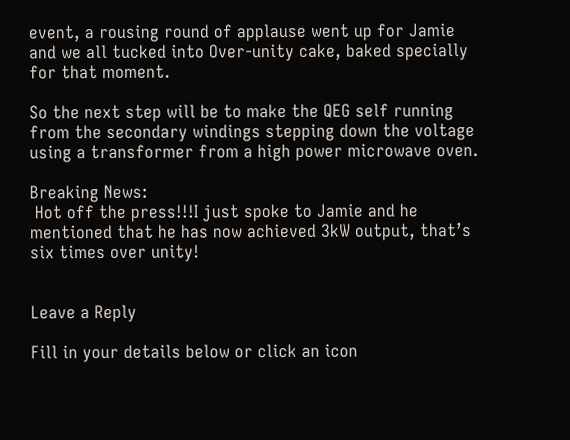event, a rousing round of applause went up for Jamie and we all tucked into Over-unity cake, baked specially for that moment.

So the next step will be to make the QEG self running from the secondary windings stepping down the voltage using a transformer from a high power microwave oven.

Breaking News:
 Hot off the press!!!I just spoke to Jamie and he mentioned that he has now achieved 3kW output, that’s six times over unity!


Leave a Reply

Fill in your details below or click an icon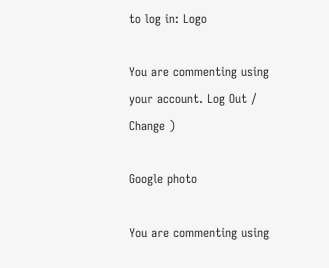to log in: Logo

You are commenting using your account. Log Out /  Change )

Google photo

You are commenting using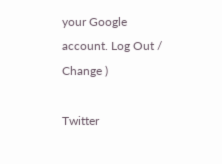your Google account. Log Out /  Change )

Twitter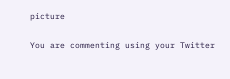picture

You are commenting using your Twitter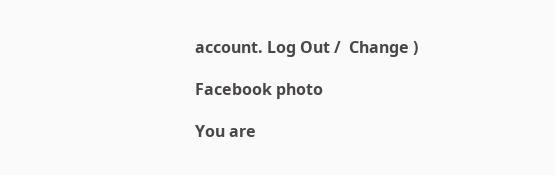account. Log Out /  Change )

Facebook photo

You are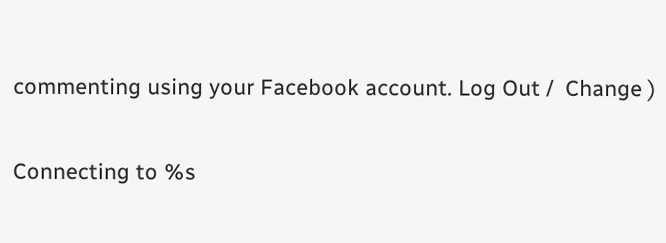commenting using your Facebook account. Log Out /  Change )

Connecting to %s